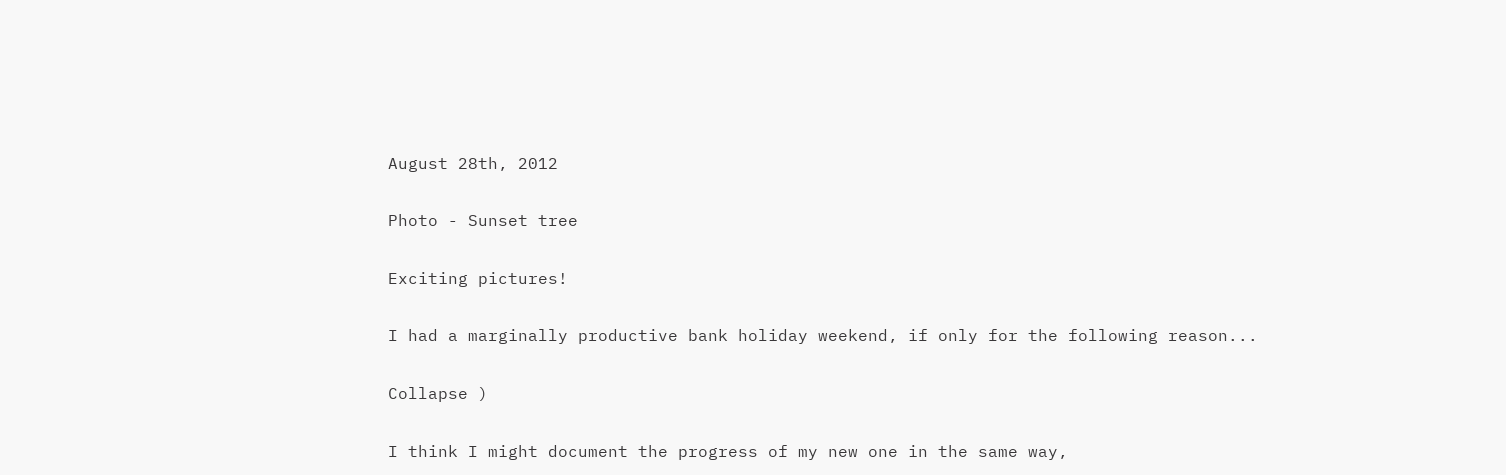August 28th, 2012

Photo - Sunset tree

Exciting pictures!

I had a marginally productive bank holiday weekend, if only for the following reason...

Collapse )

I think I might document the progress of my new one in the same way,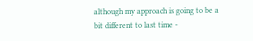although my approach is going to be a bit different to last time -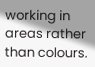working in areas rather than colours.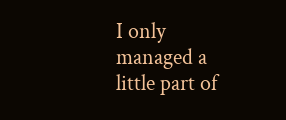I only managed a little part of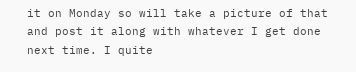it on Monday so will take a picture of that and post it along with whatever I get done next time. I quite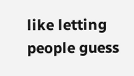like letting people guess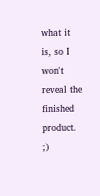what it is, so I won't reveal the finished product. ;)